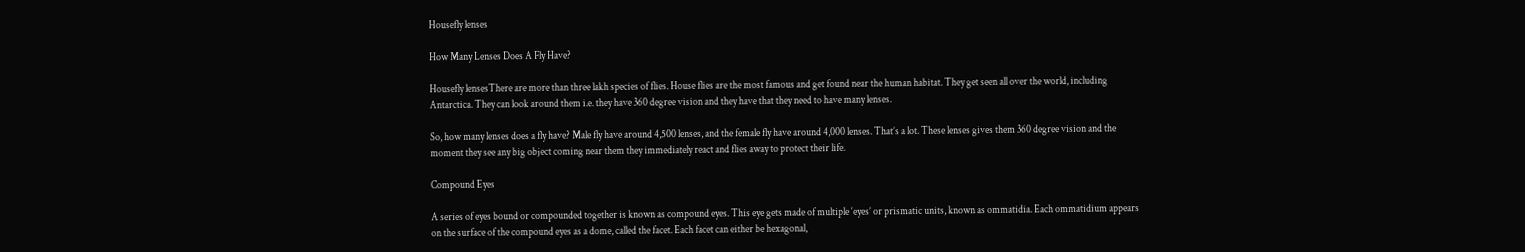Housefly lenses

How Many Lenses Does A Fly Have?

Housefly lensesThere are more than three lakh species of flies. House flies are the most famous and get found near the human habitat. They get seen all over the world, including Antarctica. They can look around them i.e. they have 360 degree vision and they have that they need to have many lenses.

So, how many lenses does a fly have? Male fly have around 4,500 lenses, and the female fly have around 4,000 lenses. That’s a lot. These lenses gives them 360 degree vision and the moment they see any big object coming near them they immediately react and flies away to protect their life.

Compound Eyes

A series of eyes bound or compounded together is known as compound eyes. This eye gets made of multiple ‘eyes’ or prismatic units, known as ommatidia. Each ommatidium appears on the surface of the compound eyes as a dome, called the facet. Each facet can either be hexagonal,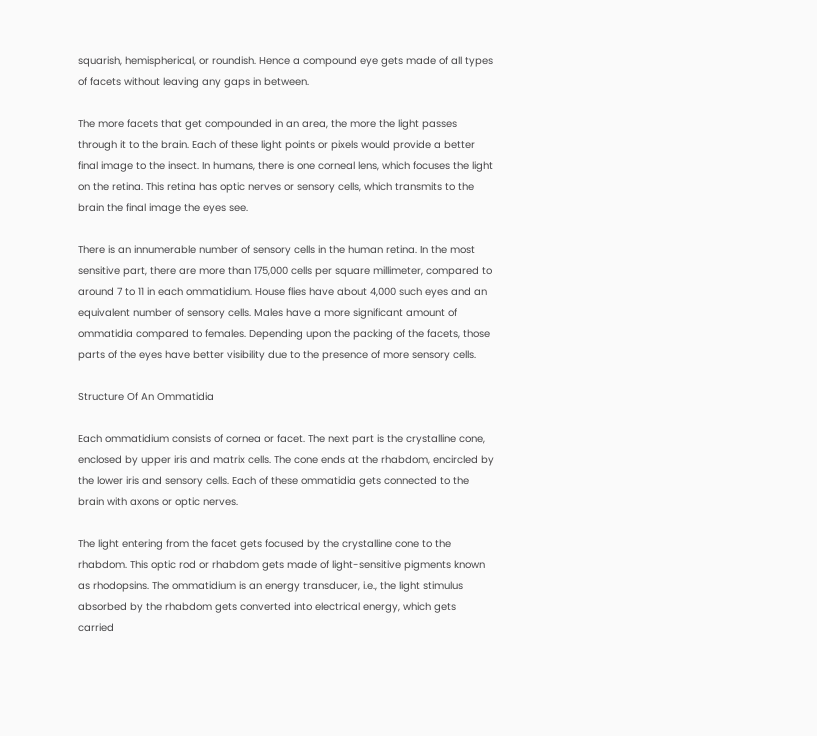squarish, hemispherical, or roundish. Hence a compound eye gets made of all types of facets without leaving any gaps in between.

The more facets that get compounded in an area, the more the light passes through it to the brain. Each of these light points or pixels would provide a better final image to the insect. In humans, there is one corneal lens, which focuses the light on the retina. This retina has optic nerves or sensory cells, which transmits to the brain the final image the eyes see.

There is an innumerable number of sensory cells in the human retina. In the most sensitive part, there are more than 175,000 cells per square millimeter, compared to around 7 to 11 in each ommatidium. House flies have about 4,000 such eyes and an equivalent number of sensory cells. Males have a more significant amount of ommatidia compared to females. Depending upon the packing of the facets, those parts of the eyes have better visibility due to the presence of more sensory cells.

Structure Of An Ommatidia

Each ommatidium consists of cornea or facet. The next part is the crystalline cone, enclosed by upper iris and matrix cells. The cone ends at the rhabdom, encircled by the lower iris and sensory cells. Each of these ommatidia gets connected to the brain with axons or optic nerves.

The light entering from the facet gets focused by the crystalline cone to the rhabdom. This optic rod or rhabdom gets made of light-sensitive pigments known as rhodopsins. The ommatidium is an energy transducer, i.e., the light stimulus absorbed by the rhabdom gets converted into electrical energy, which gets carried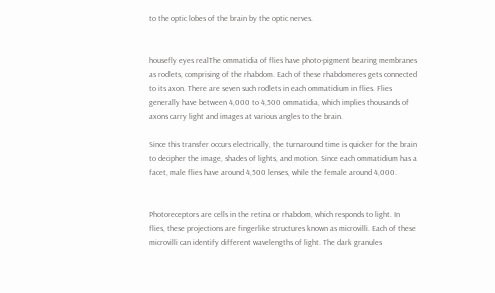to the optic lobes of the brain by the optic nerves.


housefly eyes realThe ommatidia of flies have photo-pigment bearing membranes as rodlets, comprising of the rhabdom. Each of these rhabdomeres gets connected to its axon. There are seven such rodlets in each ommatidium in flies. Flies generally have between 4,000 to 4,500 ommatidia, which implies thousands of axons carry light and images at various angles to the brain.

Since this transfer occurs electrically, the turnaround time is quicker for the brain to decipher the image, shades of lights, and motion. Since each ommatidium has a facet, male flies have around 4,500 lenses, while the female around 4,000.


Photoreceptors are cells in the retina or rhabdom, which responds to light. In flies, these projections are fingerlike structures known as microvilli. Each of these microvilli can identify different wavelengths of light. The dark granules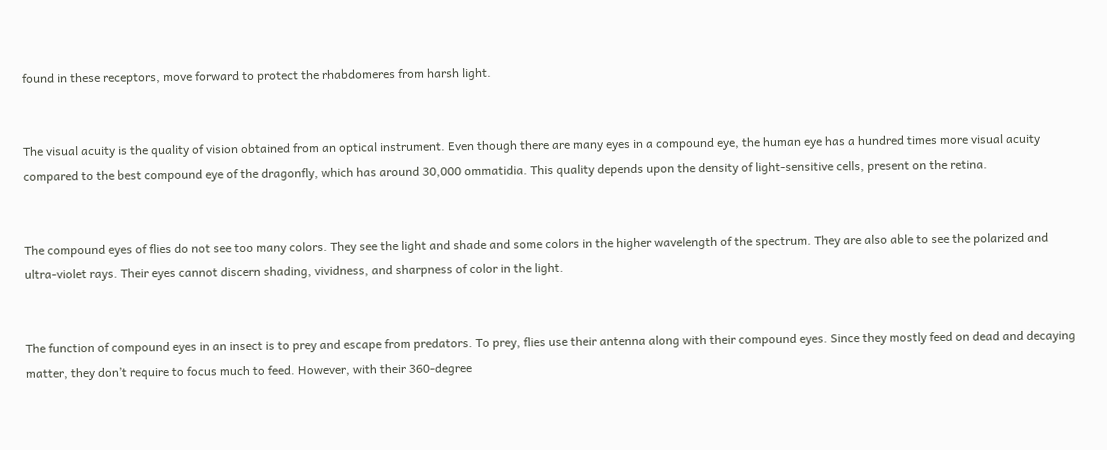found in these receptors, move forward to protect the rhabdomeres from harsh light.


The visual acuity is the quality of vision obtained from an optical instrument. Even though there are many eyes in a compound eye, the human eye has a hundred times more visual acuity compared to the best compound eye of the dragonfly, which has around 30,000 ommatidia. This quality depends upon the density of light-sensitive cells, present on the retina.


The compound eyes of flies do not see too many colors. They see the light and shade and some colors in the higher wavelength of the spectrum. They are also able to see the polarized and ultra-violet rays. Their eyes cannot discern shading, vividness, and sharpness of color in the light.


The function of compound eyes in an insect is to prey and escape from predators. To prey, flies use their antenna along with their compound eyes. Since they mostly feed on dead and decaying matter, they don’t require to focus much to feed. However, with their 360-degree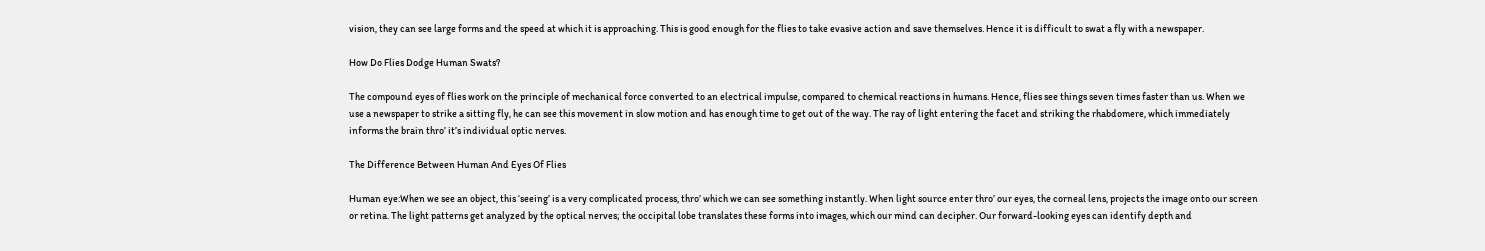vision, they can see large forms and the speed at which it is approaching. This is good enough for the flies to take evasive action and save themselves. Hence it is difficult to swat a fly with a newspaper.

How Do Flies Dodge Human Swats?

The compound eyes of flies work on the principle of mechanical force converted to an electrical impulse, compared to chemical reactions in humans. Hence, flies see things seven times faster than us. When we use a newspaper to strike a sitting fly, he can see this movement in slow motion and has enough time to get out of the way. The ray of light entering the facet and striking the rhabdomere, which immediately informs the brain thro’ it’s individual optic nerves.

The Difference Between Human And Eyes Of Flies

Human eye:When we see an object, this ‘seeing’ is a very complicated process, thro’ which we can see something instantly. When light source enter thro’ our eyes, the corneal lens, projects the image onto our screen or retina. The light patterns get analyzed by the optical nerves; the occipital lobe translates these forms into images, which our mind can decipher. Our forward-looking eyes can identify depth and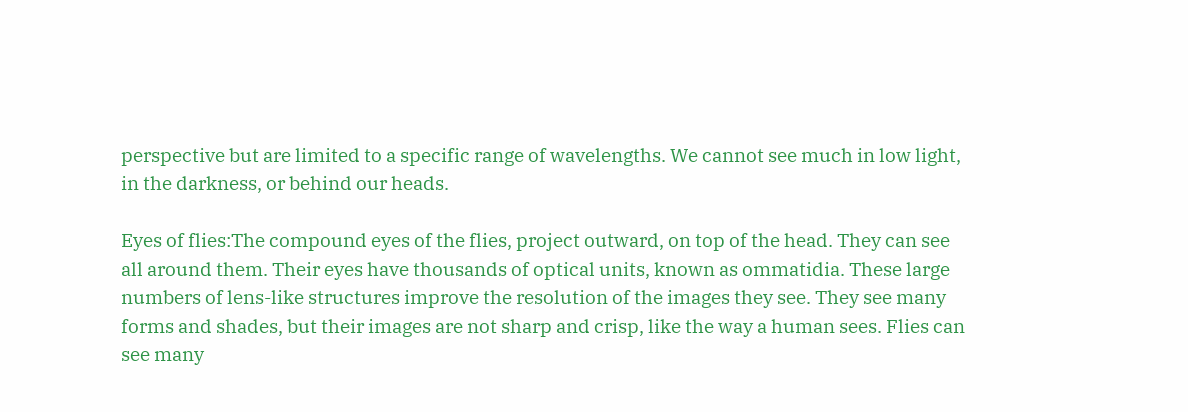perspective but are limited to a specific range of wavelengths. We cannot see much in low light, in the darkness, or behind our heads.

Eyes of flies:The compound eyes of the flies, project outward, on top of the head. They can see all around them. Their eyes have thousands of optical units, known as ommatidia. These large numbers of lens-like structures improve the resolution of the images they see. They see many forms and shades, but their images are not sharp and crisp, like the way a human sees. Flies can see many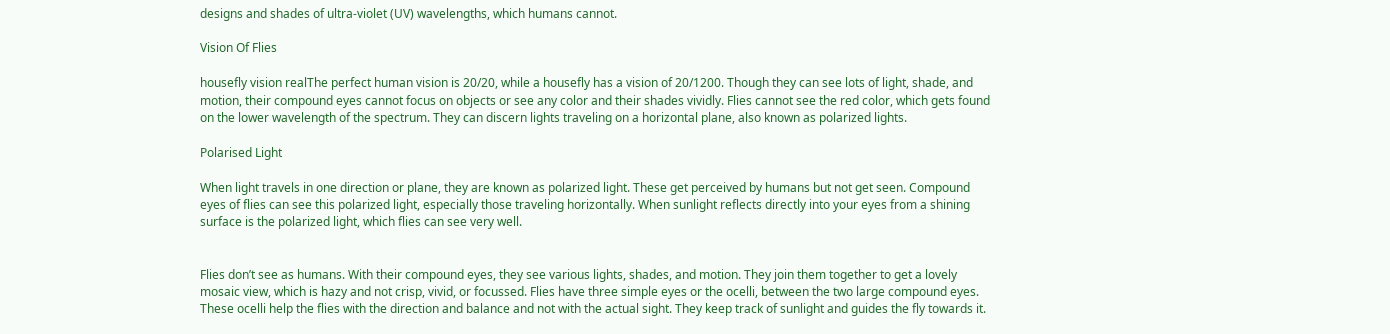designs and shades of ultra-violet (UV) wavelengths, which humans cannot.

Vision Of Flies

housefly vision realThe perfect human vision is 20/20, while a housefly has a vision of 20/1200. Though they can see lots of light, shade, and motion, their compound eyes cannot focus on objects or see any color and their shades vividly. Flies cannot see the red color, which gets found on the lower wavelength of the spectrum. They can discern lights traveling on a horizontal plane, also known as polarized lights.

Polarised Light

When light travels in one direction or plane, they are known as polarized light. These get perceived by humans but not get seen. Compound eyes of flies can see this polarized light, especially those traveling horizontally. When sunlight reflects directly into your eyes from a shining surface is the polarized light, which flies can see very well.


Flies don’t see as humans. With their compound eyes, they see various lights, shades, and motion. They join them together to get a lovely mosaic view, which is hazy and not crisp, vivid, or focussed. Flies have three simple eyes or the ocelli, between the two large compound eyes. These ocelli help the flies with the direction and balance and not with the actual sight. They keep track of sunlight and guides the fly towards it.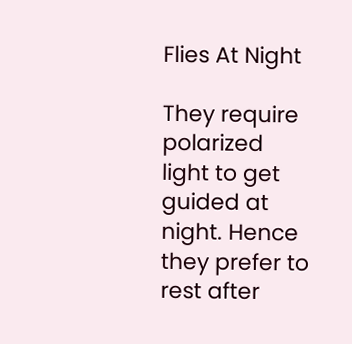Flies At Night

They require polarized light to get guided at night. Hence they prefer to rest after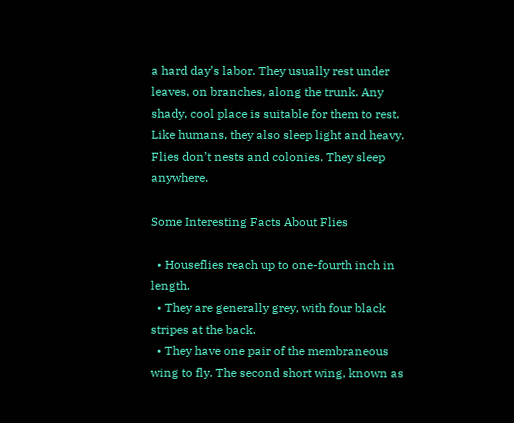a hard day’s labor. They usually rest under leaves, on branches, along the trunk. Any shady, cool place is suitable for them to rest. Like humans, they also sleep light and heavy. Flies don’t nests and colonies. They sleep anywhere.

Some Interesting Facts About Flies

  • Houseflies reach up to one-fourth inch in length.
  • They are generally grey, with four black stripes at the back.
  • They have one pair of the membraneous wing to fly. The second short wing, known as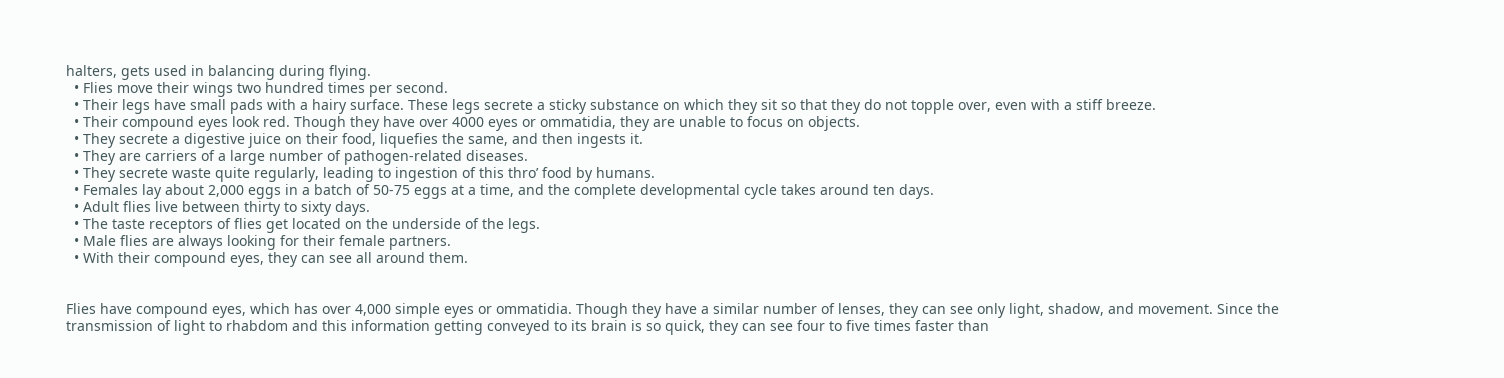halters, gets used in balancing during flying.
  • Flies move their wings two hundred times per second.
  • Their legs have small pads with a hairy surface. These legs secrete a sticky substance on which they sit so that they do not topple over, even with a stiff breeze.
  • Their compound eyes look red. Though they have over 4000 eyes or ommatidia, they are unable to focus on objects.
  • They secrete a digestive juice on their food, liquefies the same, and then ingests it.
  • They are carriers of a large number of pathogen-related diseases.
  • They secrete waste quite regularly, leading to ingestion of this thro’ food by humans.
  • Females lay about 2,000 eggs in a batch of 50-75 eggs at a time, and the complete developmental cycle takes around ten days.
  • Adult flies live between thirty to sixty days.
  • The taste receptors of flies get located on the underside of the legs.
  • Male flies are always looking for their female partners.
  • With their compound eyes, they can see all around them.


Flies have compound eyes, which has over 4,000 simple eyes or ommatidia. Though they have a similar number of lenses, they can see only light, shadow, and movement. Since the transmission of light to rhabdom and this information getting conveyed to its brain is so quick, they can see four to five times faster than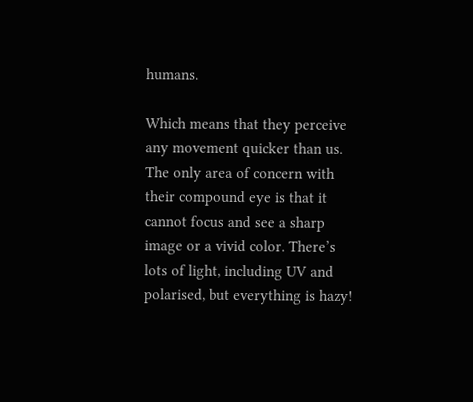humans.

Which means that they perceive any movement quicker than us. The only area of concern with their compound eye is that it cannot focus and see a sharp image or a vivid color. There’s lots of light, including UV and polarised, but everything is hazy!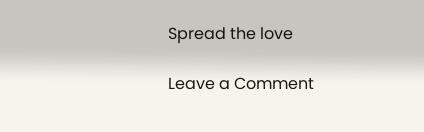Spread the love

Leave a Comment